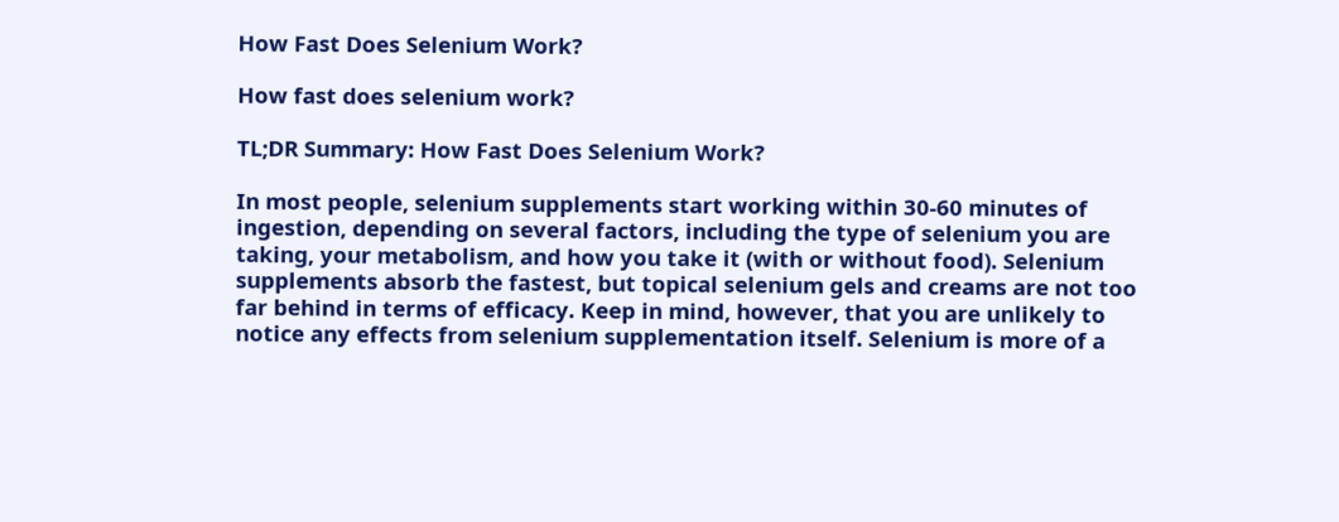How Fast Does Selenium Work?

How fast does selenium work?

TL;DR Summary: How Fast Does Selenium Work?

In most people, selenium supplements start working within 30-60 minutes of ingestion, depending on several factors, including the type of selenium you are taking, your metabolism, and how you take it (with or without food). Selenium supplements absorb the fastest, but topical selenium gels and creams are not too far behind in terms of efficacy. Keep in mind, however, that you are unlikely to notice any effects from selenium supplementation itself. Selenium is more of a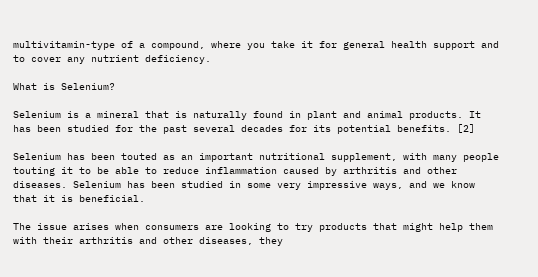multivitamin-type of a compound, where you take it for general health support and to cover any nutrient deficiency.

What is Selenium?

Selenium is a mineral that is naturally found in plant and animal products. It has been studied for the past several decades for its potential benefits. [2]

Selenium has been touted as an important nutritional supplement, with many people touting it to be able to reduce inflammation caused by arthritis and other diseases. Selenium has been studied in some very impressive ways, and we know that it is beneficial.

The issue arises when consumers are looking to try products that might help them with their arthritis and other diseases, they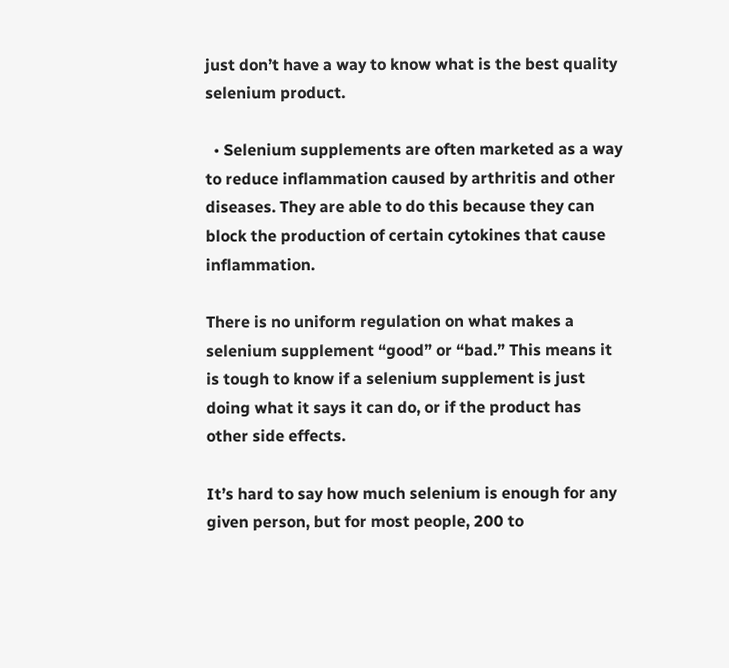just don’t have a way to know what is the best quality selenium product.

  • Selenium supplements are often marketed as a way to reduce inflammation caused by arthritis and other diseases. They are able to do this because they can block the production of certain cytokines that cause inflammation.

There is no uniform regulation on what makes a selenium supplement “good” or “bad.” This means it is tough to know if a selenium supplement is just doing what it says it can do, or if the product has other side effects.

It’s hard to say how much selenium is enough for any given person, but for most people, 200 to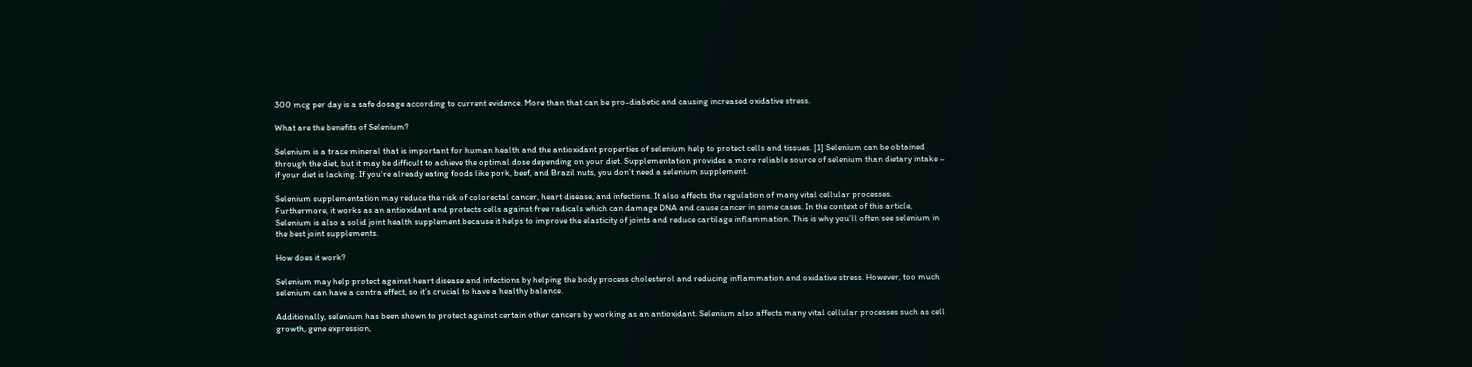300 mcg per day is a safe dosage according to current evidence. More than that can be pro-diabetic and causing increased oxidative stress.

What are the benefits of Selenium?

Selenium is a trace mineral that is important for human health and the antioxidant properties of selenium help to protect cells and tissues. [1] Selenium can be obtained through the diet, but it may be difficult to achieve the optimal dose depending on your diet. Supplementation provides a more reliable source of selenium than dietary intake – if your diet is lacking. If you’re already eating foods like pork, beef, and Brazil nuts, you don’t need a selenium supplement.

Selenium supplementation may reduce the risk of colorectal cancer, heart disease, and infections. It also affects the regulation of many vital cellular processes. Furthermore, it works as an antioxidant and protects cells against free radicals which can damage DNA and cause cancer in some cases. In the context of this article, Selenium is also a solid joint health supplement because it helps to improve the elasticity of joints and reduce cartilage inflammation. This is why you’ll often see selenium in the best joint supplements.

How does it work?

Selenium may help protect against heart disease and infections by helping the body process cholesterol and reducing inflammation and oxidative stress. However, too much selenium can have a contra effect, so it’s crucial to have a healthy balance.

Additionally, selenium has been shown to protect against certain other cancers by working as an antioxidant. Selenium also affects many vital cellular processes such as cell growth, gene expression,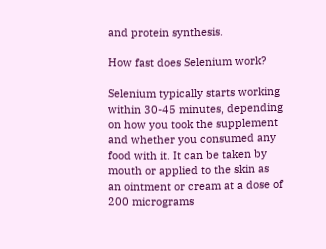and protein synthesis.

How fast does Selenium work?

Selenium typically starts working within 30-45 minutes, depending on how you took the supplement and whether you consumed any food with it. It can be taken by mouth or applied to the skin as an ointment or cream at a dose of 200 micrograms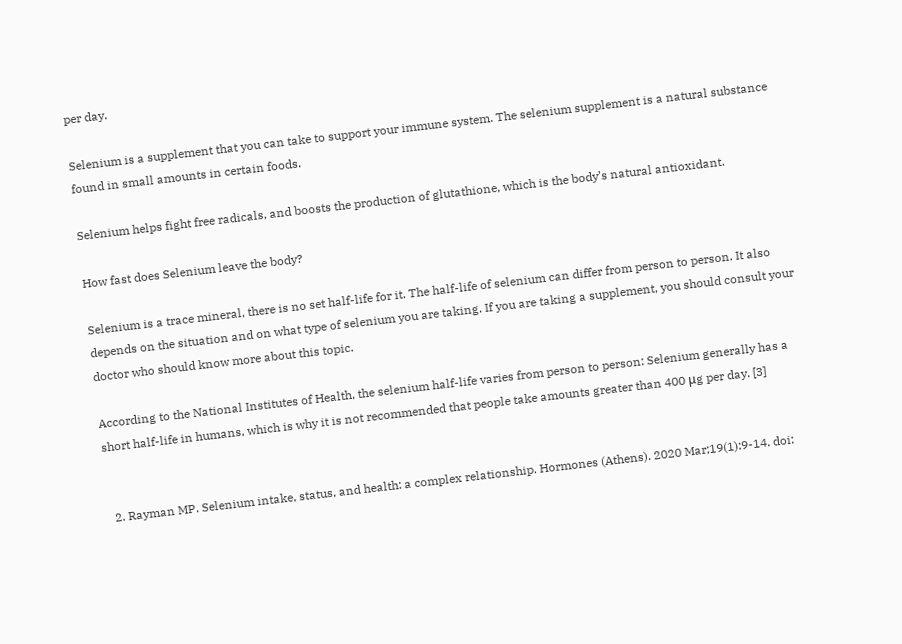per day.

Selenium is a supplement that you can take to support your immune system. The selenium supplement is a natural substance found in small amounts in certain foods.

Selenium helps fight free radicals, and boosts the production of glutathione, which is the body’s natural antioxidant.

How fast does Selenium leave the body?

Selenium is a trace mineral, there is no set half-life for it. The half-life of selenium can differ from person to person. It also depends on the situation and on what type of selenium you are taking. If you are taking a supplement, you should consult your doctor who should know more about this topic.

According to the National Institutes of Health, the selenium half-life varies from person to person: Selenium generally has a short half-life in humans, which is why it is not recommended that people take amounts greater than 400 μg per day. [3]


  2. Rayman MP. Selenium intake, status, and health: a complex relationship. Hormones (Athens). 2020 Mar;19(1):9-14. doi: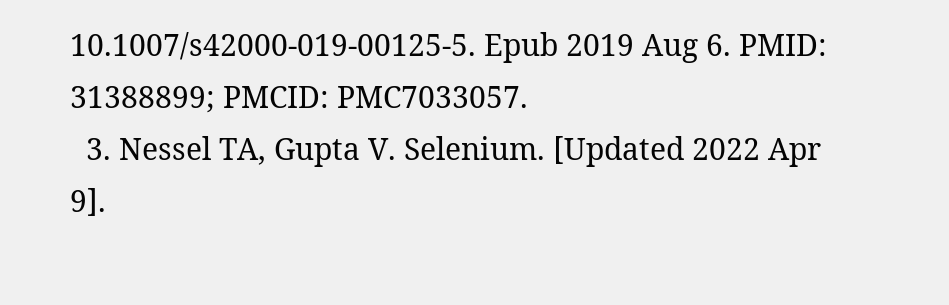10.1007/s42000-019-00125-5. Epub 2019 Aug 6. PMID: 31388899; PMCID: PMC7033057.
  3. Nessel TA, Gupta V. Selenium. [Updated 2022 Apr 9].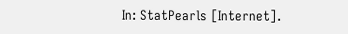In: StatPearls [Internet].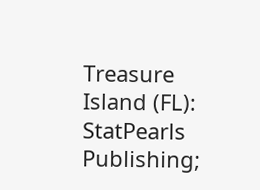Treasure Island (FL): StatPearls Publishing;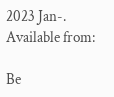2023 Jan-. Available from:

Be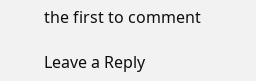the first to comment

Leave a Reply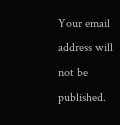Your email address will not be published.